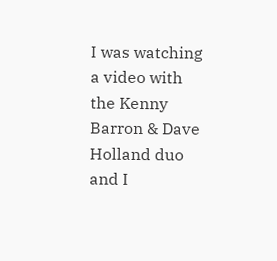I was watching a video with the Kenny Barron & Dave Holland duo and I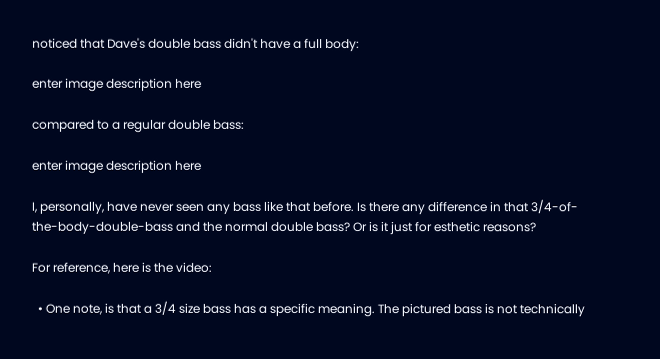noticed that Dave's double bass didn't have a full body:

enter image description here

compared to a regular double bass:

enter image description here

I, personally, have never seen any bass like that before. Is there any difference in that 3/4-of-the-body-double-bass and the normal double bass? Or is it just for esthetic reasons?

For reference, here is the video:

  • One note, is that a 3/4 size bass has a specific meaning. The pictured bass is not technically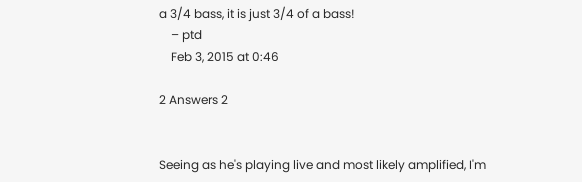a 3/4 bass, it is just 3/4 of a bass!
    – ptd
    Feb 3, 2015 at 0:46

2 Answers 2


Seeing as he's playing live and most likely amplified, I'm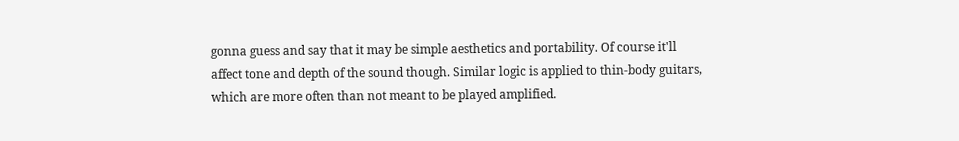gonna guess and say that it may be simple aesthetics and portability. Of course it'll affect tone and depth of the sound though. Similar logic is applied to thin-body guitars, which are more often than not meant to be played amplified.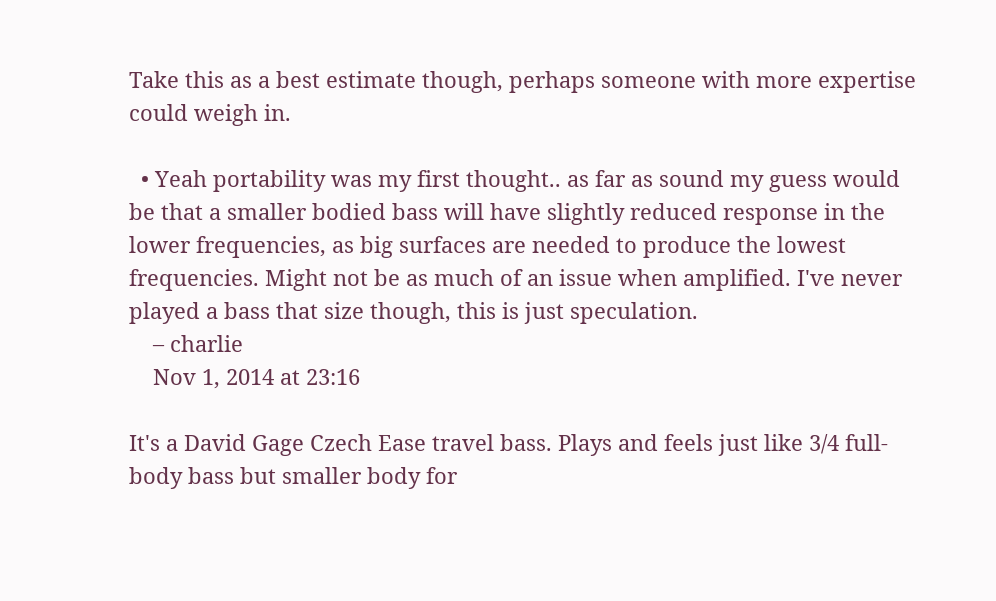Take this as a best estimate though, perhaps someone with more expertise could weigh in.

  • Yeah portability was my first thought.. as far as sound my guess would be that a smaller bodied bass will have slightly reduced response in the lower frequencies, as big surfaces are needed to produce the lowest frequencies. Might not be as much of an issue when amplified. I've never played a bass that size though, this is just speculation.
    – charlie
    Nov 1, 2014 at 23:16

It's a David Gage Czech Ease travel bass. Plays and feels just like 3/4 full-body bass but smaller body for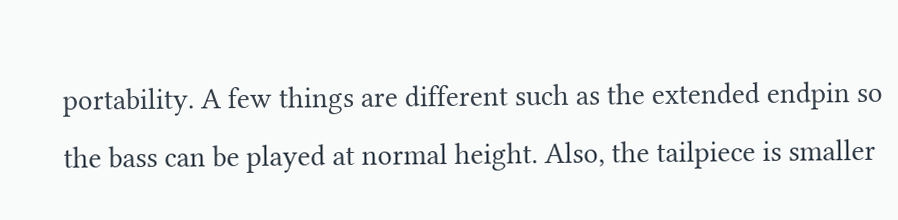portability. A few things are different such as the extended endpin so the bass can be played at normal height. Also, the tailpiece is smaller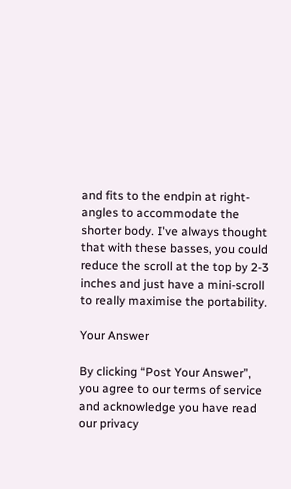and fits to the endpin at right-angles to accommodate the shorter body. I've always thought that with these basses, you could reduce the scroll at the top by 2-3 inches and just have a mini-scroll to really maximise the portability.

Your Answer

By clicking “Post Your Answer”, you agree to our terms of service and acknowledge you have read our privacy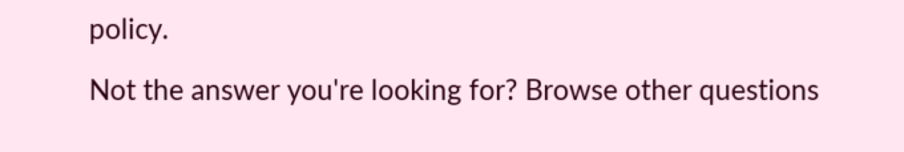policy.

Not the answer you're looking for? Browse other questions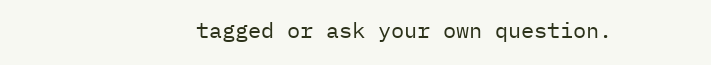tagged or ask your own question.